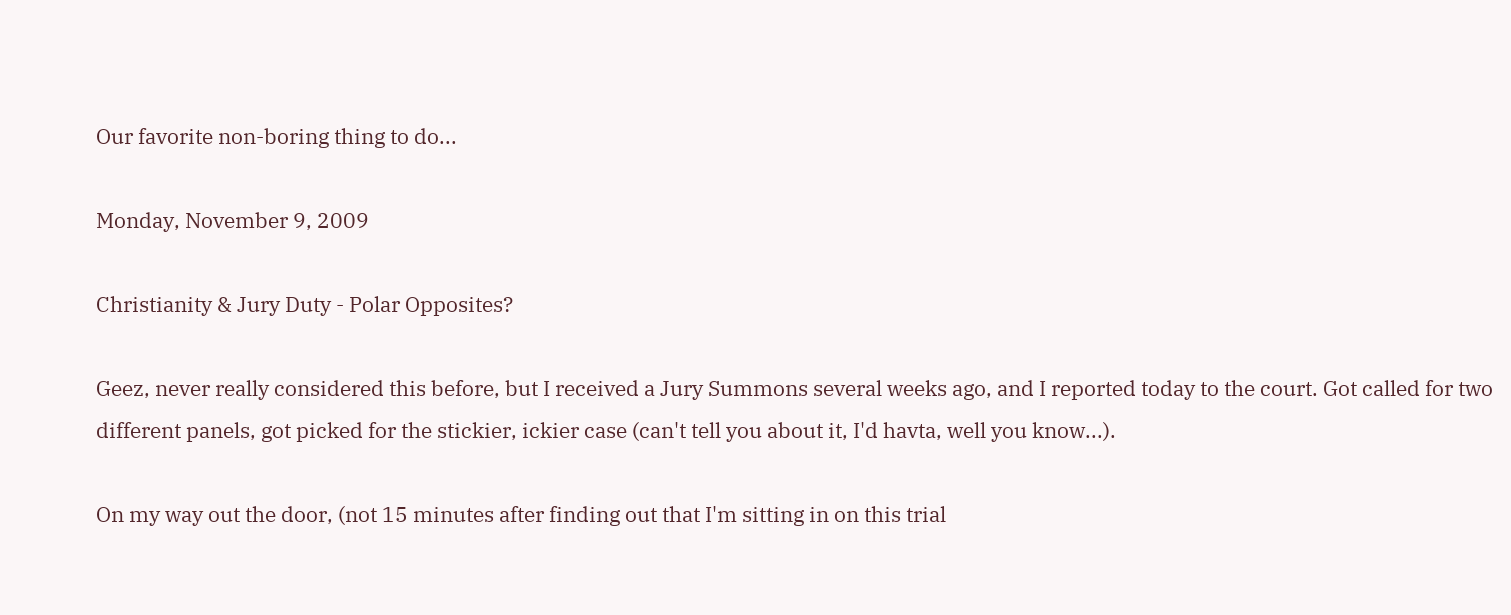Our favorite non-boring thing to do...

Monday, November 9, 2009

Christianity & Jury Duty - Polar Opposites?

Geez, never really considered this before, but I received a Jury Summons several weeks ago, and I reported today to the court. Got called for two different panels, got picked for the stickier, ickier case (can't tell you about it, I'd havta, well you know...).

On my way out the door, (not 15 minutes after finding out that I'm sitting in on this trial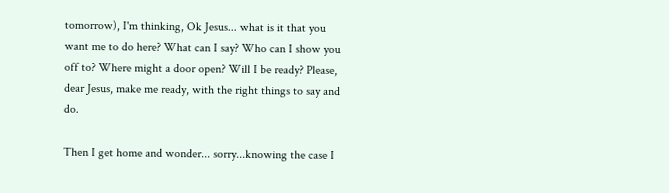tomorrow), I'm thinking, Ok Jesus... what is it that you want me to do here? What can I say? Who can I show you off to? Where might a door open? Will I be ready? Please, dear Jesus, make me ready, with the right things to say and do.

Then I get home and wonder... sorry...knowing the case I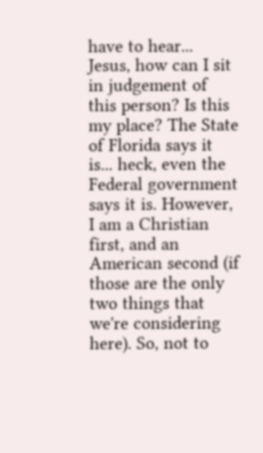have to hear... Jesus, how can I sit in judgement of this person? Is this my place? The State of Florida says it is... heck, even the Federal government says it is. However, I am a Christian first, and an American second (if those are the only two things that we're considering here). So, not to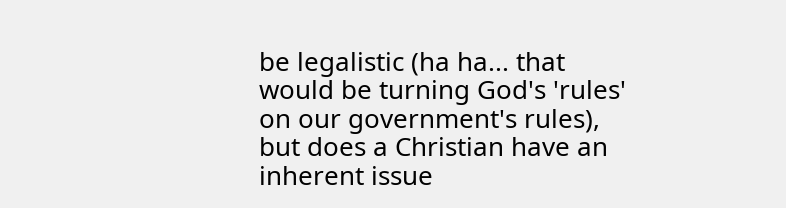be legalistic (ha ha... that would be turning God's 'rules' on our government's rules), but does a Christian have an inherent issue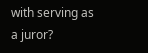with serving as a juror?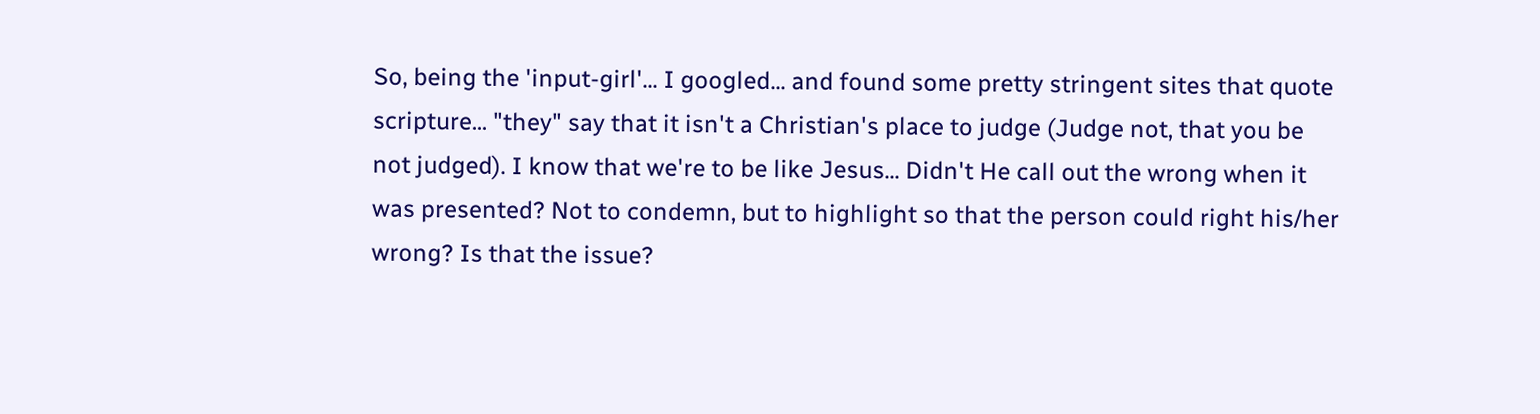So, being the 'input-girl'... I googled... and found some pretty stringent sites that quote scripture... "they" say that it isn't a Christian's place to judge (Judge not, that you be not judged). I know that we're to be like Jesus... Didn't He call out the wrong when it was presented? Not to condemn, but to highlight so that the person could right his/her wrong? Is that the issue?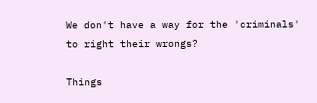We don't have a way for the 'criminals' to right their wrongs?

Things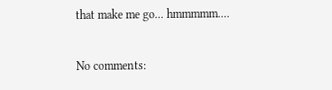that make me go... hmmmmm....

No comments: